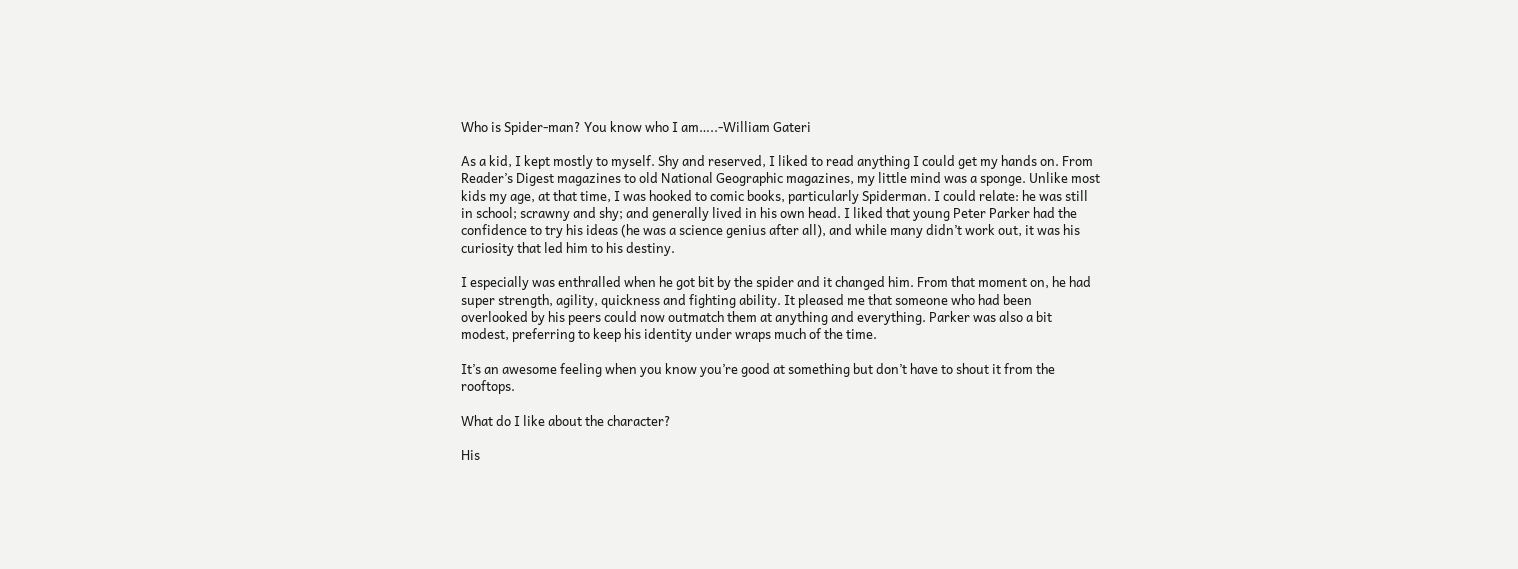Who is Spider-man? You know who I am…..-William Gateri

As a kid, I kept mostly to myself. Shy and reserved, I liked to read anything I could get my hands on. From Reader’s Digest magazines to old National Geographic magazines, my little mind was a sponge. Unlike most kids my age, at that time, I was hooked to comic books, particularly Spiderman. I could relate: he was still in school; scrawny and shy; and generally lived in his own head. I liked that young Peter Parker had the confidence to try his ideas (he was a science genius after all), and while many didn’t work out, it was his curiosity that led him to his destiny.

I especially was enthralled when he got bit by the spider and it changed him. From that moment on, he had super strength, agility, quickness and fighting ability. It pleased me that someone who had been overlooked by his peers could now outmatch them at anything and everything. Parker was also a bit modest, preferring to keep his identity under wraps much of the time.

It’s an awesome feeling when you know you’re good at something but don’t have to shout it from the rooftops.

What do I like about the character?

His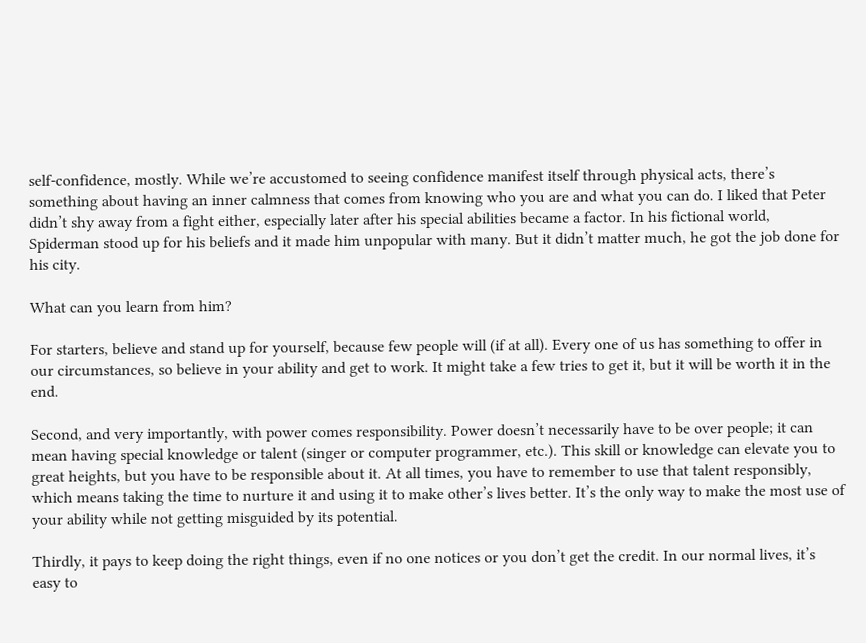self-confidence, mostly. While we’re accustomed to seeing confidence manifest itself through physical acts, there’s something about having an inner calmness that comes from knowing who you are and what you can do. I liked that Peter didn’t shy away from a fight either, especially later after his special abilities became a factor. In his fictional world, Spiderman stood up for his beliefs and it made him unpopular with many. But it didn’t matter much, he got the job done for his city.

What can you learn from him?

For starters, believe and stand up for yourself, because few people will (if at all). Every one of us has something to offer in our circumstances, so believe in your ability and get to work. It might take a few tries to get it, but it will be worth it in the end.

Second, and very importantly, with power comes responsibility. Power doesn’t necessarily have to be over people; it can mean having special knowledge or talent (singer or computer programmer, etc.). This skill or knowledge can elevate you to great heights, but you have to be responsible about it. At all times, you have to remember to use that talent responsibly, which means taking the time to nurture it and using it to make other’s lives better. It’s the only way to make the most use of your ability while not getting misguided by its potential.

Thirdly, it pays to keep doing the right things, even if no one notices or you don’t get the credit. In our normal lives, it’s easy to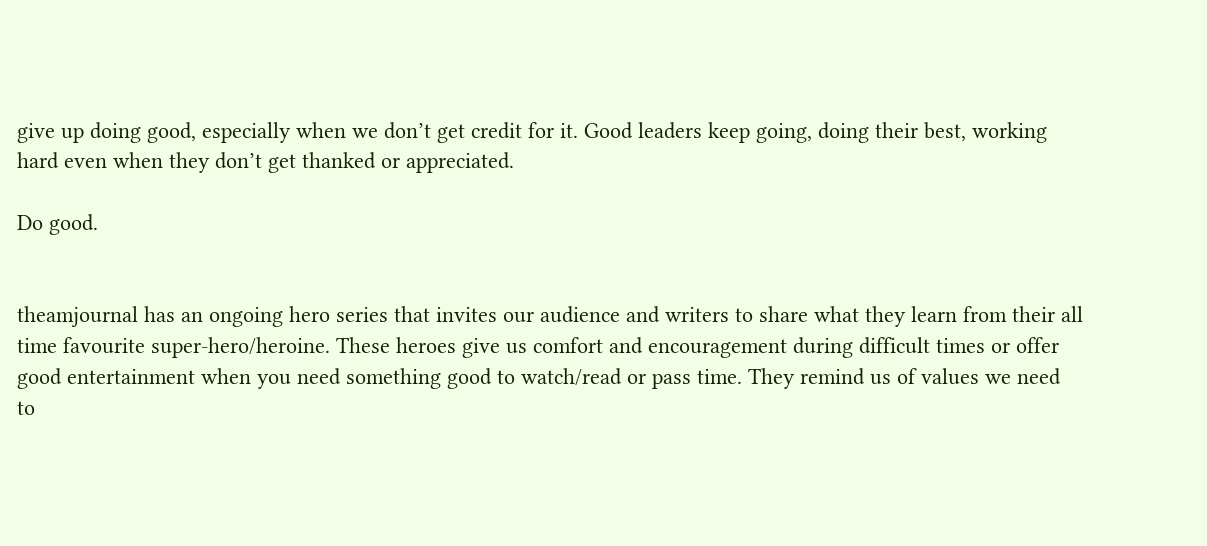give up doing good, especially when we don’t get credit for it. Good leaders keep going, doing their best, working hard even when they don’t get thanked or appreciated.

Do good.


theamjournal has an ongoing hero series that invites our audience and writers to share what they learn from their all time favourite super-hero/heroine. These heroes give us comfort and encouragement during difficult times or offer good entertainment when you need something good to watch/read or pass time. They remind us of values we need to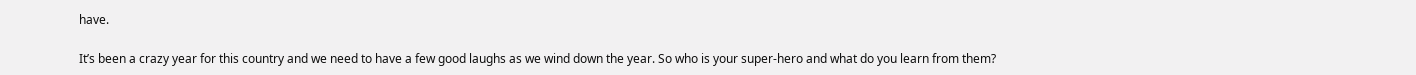have.

It’s been a crazy year for this country and we need to have a few good laughs as we wind down the year. So who is your super-hero and what do you learn from them?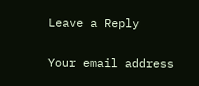Leave a Reply

Your email address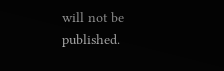will not be published.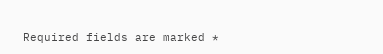Required fields are marked *